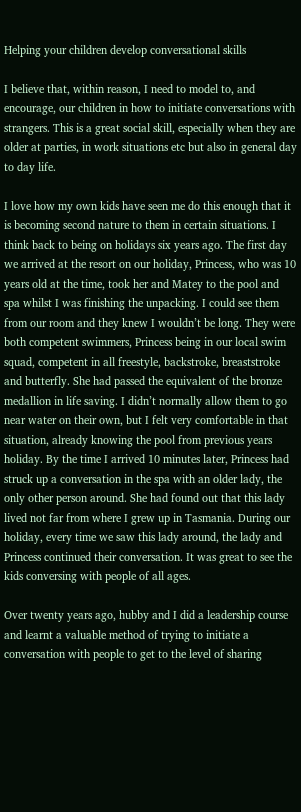Helping your children develop conversational skills

I believe that, within reason, I need to model to, and encourage, our children in how to initiate conversations with strangers. This is a great social skill, especially when they are older at parties, in work situations etc but also in general day to day life.

I love how my own kids have seen me do this enough that it is becoming second nature to them in certain situations. I think back to being on holidays six years ago. The first day we arrived at the resort on our holiday, Princess, who was 10 years old at the time, took her and Matey to the pool and spa whilst I was finishing the unpacking. I could see them from our room and they knew I wouldn’t be long. They were both competent swimmers, Princess being in our local swim squad, competent in all freestyle, backstroke, breaststroke and butterfly. She had passed the equivalent of the bronze medallion in life saving. I didn’t normally allow them to go near water on their own, but I felt very comfortable in that situation, already knowing the pool from previous years holiday. By the time I arrived 10 minutes later, Princess had struck up a conversation in the spa with an older lady, the only other person around. She had found out that this lady lived not far from where I grew up in Tasmania. During our holiday, every time we saw this lady around, the lady and Princess continued their conversation. It was great to see the kids conversing with people of all ages.

Over twenty years ago, hubby and I did a leadership course and learnt a valuable method of trying to initiate a conversation with people to get to the level of sharing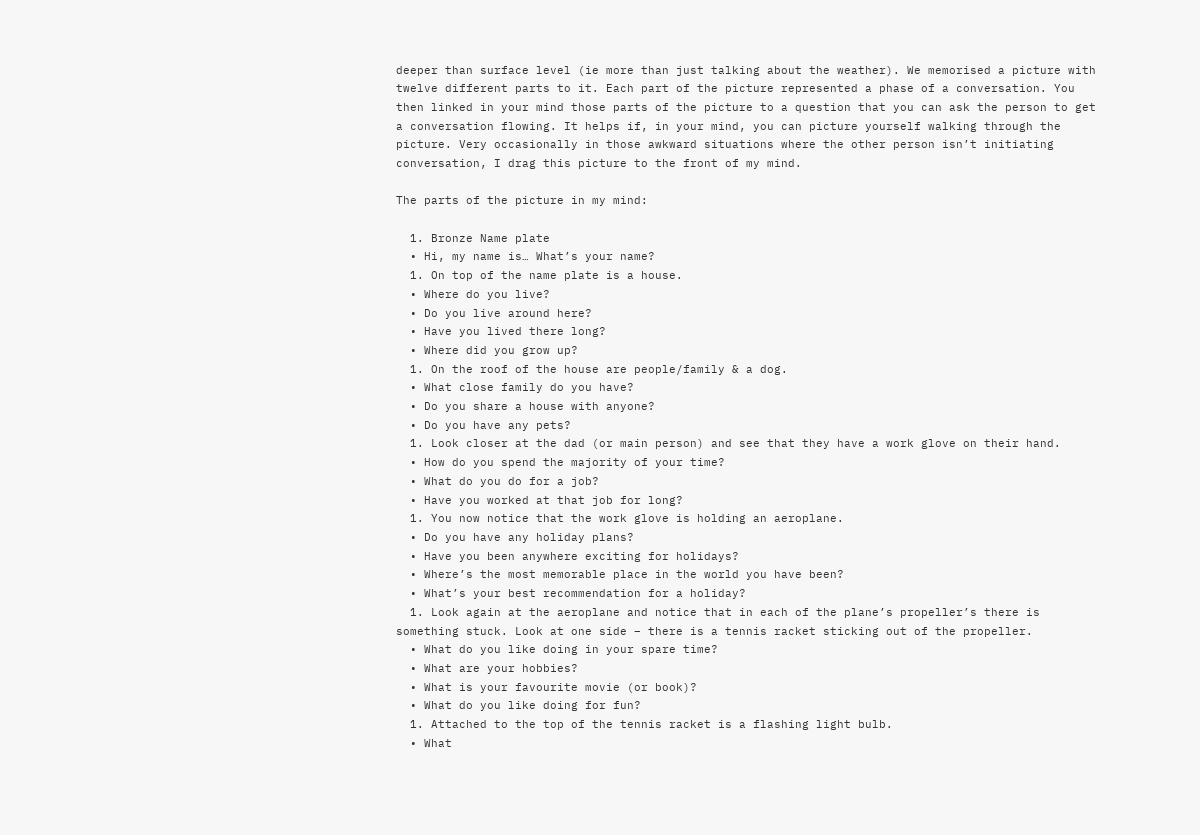deeper than surface level (ie more than just talking about the weather). We memorised a picture with twelve different parts to it. Each part of the picture represented a phase of a conversation. You then linked in your mind those parts of the picture to a question that you can ask the person to get a conversation flowing. It helps if, in your mind, you can picture yourself walking through the picture. Very occasionally in those awkward situations where the other person isn’t initiating conversation, I drag this picture to the front of my mind.

The parts of the picture in my mind:

  1. Bronze Name plate
  • Hi, my name is… What’s your name?
  1. On top of the name plate is a house.
  • Where do you live?
  • Do you live around here?
  • Have you lived there long?
  • Where did you grow up?
  1. On the roof of the house are people/family & a dog.
  • What close family do you have?
  • Do you share a house with anyone?
  • Do you have any pets?
  1. Look closer at the dad (or main person) and see that they have a work glove on their hand.
  • How do you spend the majority of your time?
  • What do you do for a job?
  • Have you worked at that job for long?
  1. You now notice that the work glove is holding an aeroplane.
  • Do you have any holiday plans?
  • Have you been anywhere exciting for holidays?
  • Where’s the most memorable place in the world you have been?
  • What’s your best recommendation for a holiday?
  1. Look again at the aeroplane and notice that in each of the plane’s propeller’s there is something stuck. Look at one side – there is a tennis racket sticking out of the propeller.
  • What do you like doing in your spare time?
  • What are your hobbies?
  • What is your favourite movie (or book)?
  • What do you like doing for fun?
  1. Attached to the top of the tennis racket is a flashing light bulb.
  • What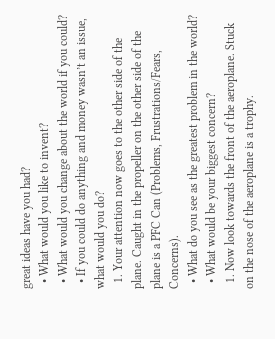great ideas have you had?
  • What would you like to invent?
  • What would you change about the world if you could?
  • If you could do anything and money wasn’t an issue, what would you do?
  1. Your attention now goes to the other side of the plane. Caught in the propeller on the other side of the plane is a PFC Can (Problems, Frustrations/Fears, Concerns).
  • What do you see as the greatest problem in the world?
  • What would be your biggest concern?
  1. Now look towards the front of the aeroplane. Stuck on the nose of the aeroplane is a trophy.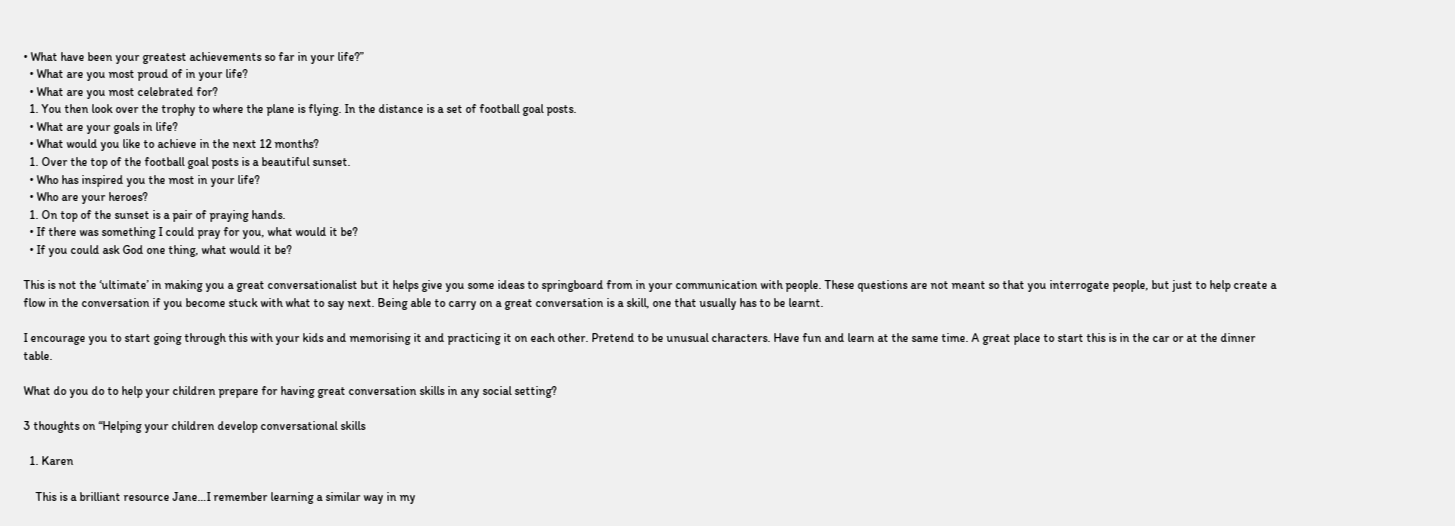• What have been your greatest achievements so far in your life?”
  • What are you most proud of in your life?
  • What are you most celebrated for?
  1. You then look over the trophy to where the plane is flying. In the distance is a set of football goal posts.
  • What are your goals in life?
  • What would you like to achieve in the next 12 months?
  1. Over the top of the football goal posts is a beautiful sunset.
  • Who has inspired you the most in your life?
  • Who are your heroes?
  1. On top of the sunset is a pair of praying hands.
  • If there was something I could pray for you, what would it be?
  • If you could ask God one thing, what would it be?

This is not the ‘ultimate’ in making you a great conversationalist but it helps give you some ideas to springboard from in your communication with people. These questions are not meant so that you interrogate people, but just to help create a flow in the conversation if you become stuck with what to say next. Being able to carry on a great conversation is a skill, one that usually has to be learnt.

I encourage you to start going through this with your kids and memorising it and practicing it on each other. Pretend to be unusual characters. Have fun and learn at the same time. A great place to start this is in the car or at the dinner table.

What do you do to help your children prepare for having great conversation skills in any social setting?

3 thoughts on “Helping your children develop conversational skills

  1. Karen

    This is a brilliant resource Jane…I remember learning a similar way in my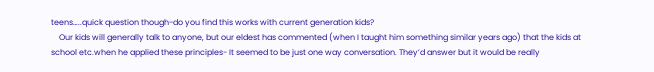teens…..quick question though-do you find this works with current generation kids?
    Our kids will generally talk to anyone, but our eldest has commented (when I taught him something similar years ago) that the kids at school etc.when he applied these principles- It seemed to be just one way conversation. They’d answer but it would be really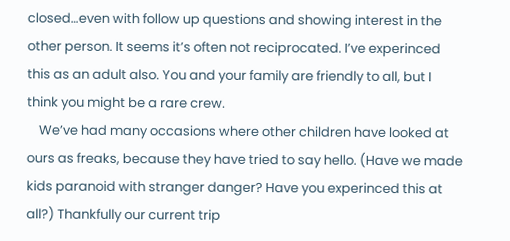closed…even with follow up questions and showing interest in the other person. It seems it’s often not reciprocated. I’ve experinced this as an adult also. You and your family are friendly to all, but I think you might be a rare crew.
    We’ve had many occasions where other children have looked at ours as freaks, because they have tried to say hello. (Have we made kids paranoid with stranger danger? Have you experinced this at all?) Thankfully our current trip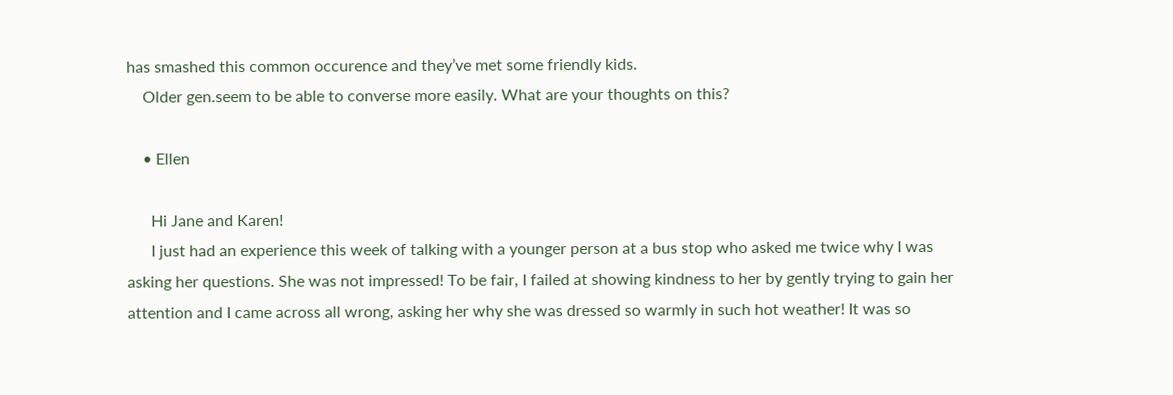has smashed this common occurence and they’ve met some friendly kids.
    Older gen.seem to be able to converse more easily. What are your thoughts on this?

    • Ellen

      Hi Jane and Karen!
      I just had an experience this week of talking with a younger person at a bus stop who asked me twice why I was asking her questions. She was not impressed! To be fair, I failed at showing kindness to her by gently trying to gain her attention and I came across all wrong, asking her why she was dressed so warmly in such hot weather! It was so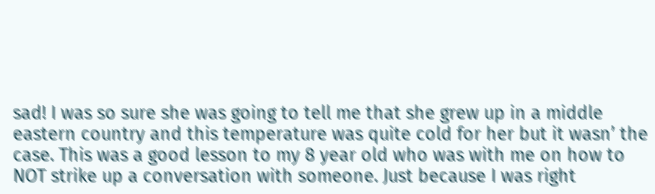sad! I was so sure she was going to tell me that she grew up in a middle eastern country and this temperature was quite cold for her but it wasn’ the case. This was a good lesson to my 8 year old who was with me on how to NOT strike up a conversation with someone. Just because I was right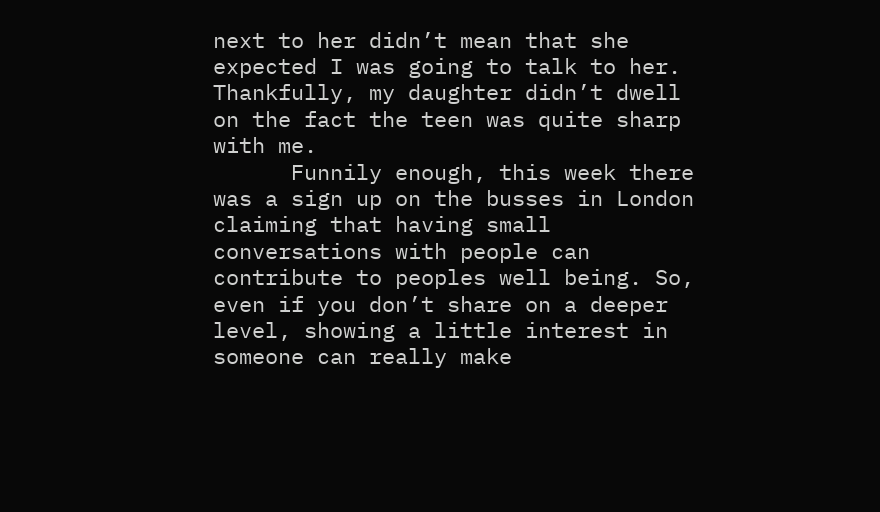next to her didn’t mean that she expected I was going to talk to her. Thankfully, my daughter didn’t dwell on the fact the teen was quite sharp with me.
      Funnily enough, this week there was a sign up on the busses in London claiming that having small conversations with people can contribute to peoples well being. So, even if you don’t share on a deeper level, showing a little interest in someone can really make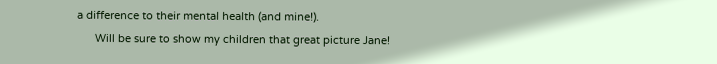a difference to their mental health (and mine!).
      Will be sure to show my children that great picture Jane!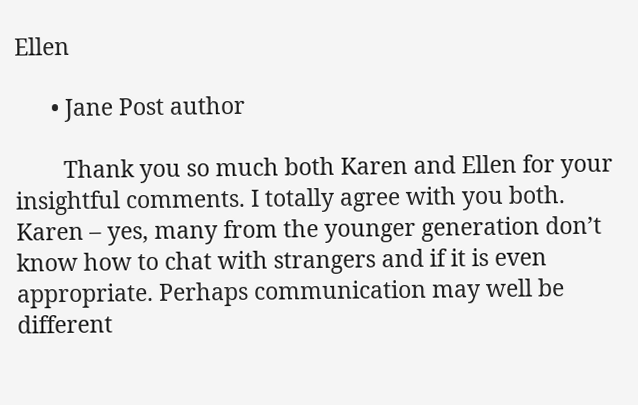Ellen

      • Jane Post author

        Thank you so much both Karen and Ellen for your insightful comments. I totally agree with you both. Karen – yes, many from the younger generation don’t know how to chat with strangers and if it is even appropriate. Perhaps communication may well be different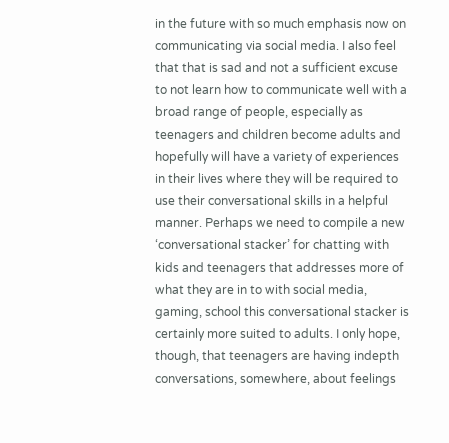in the future with so much emphasis now on communicating via social media. I also feel that that is sad and not a sufficient excuse to not learn how to communicate well with a broad range of people, especially as teenagers and children become adults and hopefully will have a variety of experiences in their lives where they will be required to use their conversational skills in a helpful manner. Perhaps we need to compile a new ‘conversational stacker’ for chatting with kids and teenagers that addresses more of what they are in to with social media, gaming, school this conversational stacker is certainly more suited to adults. I only hope, though, that teenagers are having indepth conversations, somewhere, about feelings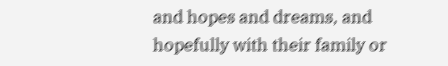and hopes and dreams, and hopefully with their family or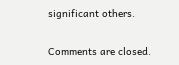significant others.

Comments are closed.